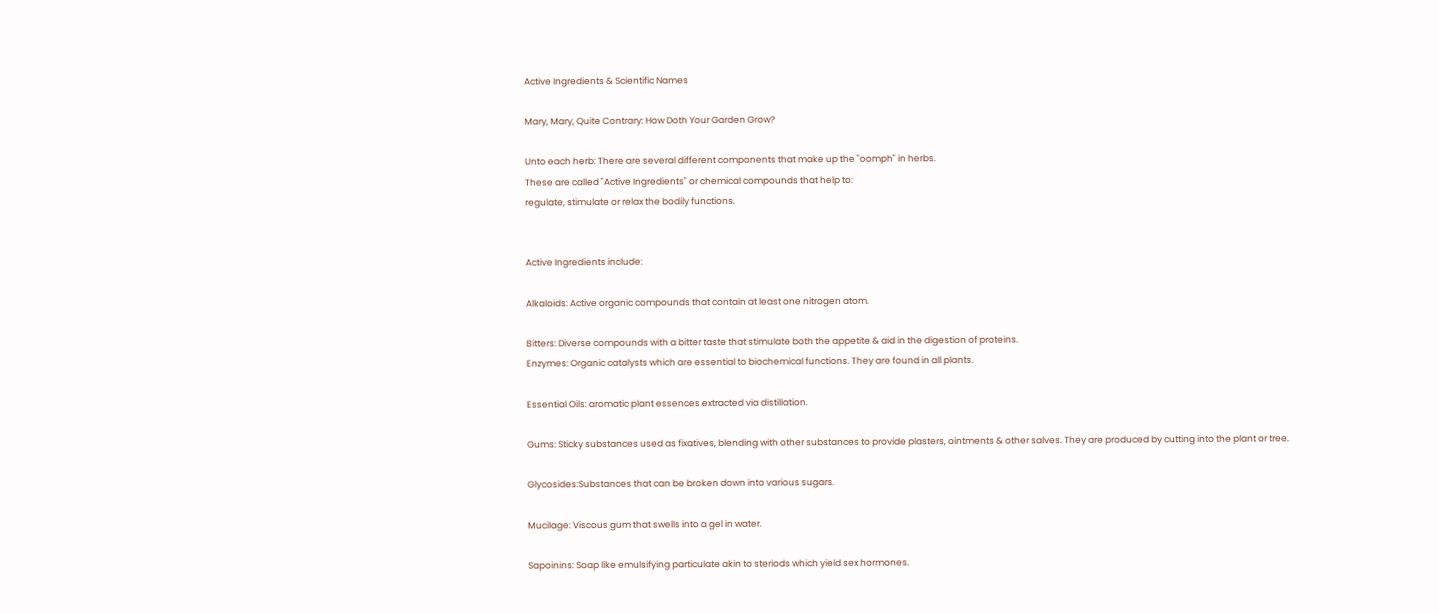Active Ingredients & Scientific Names

Mary, Mary, Quite Contrary: How Doth Your Garden Grow?

Unto each herb: There are several different components that make up the "oomph" in herbs.
These are called "Active Ingredients" or chemical compounds that help to:
regulate, stimulate or relax the bodily functions.


Active Ingredients include:

Alkaloids: Active organic compounds that contain at least one nitrogen atom.

Bitters: Diverse compounds with a bitter taste that stimulate both the appetite & aid in the digestion of proteins.
Enzymes: Organic catalysts which are essential to biochemical functions. They are found in all plants.

Essential Oils: aromatic plant essences extracted via distillation.

Gums: Sticky substances used as fixatives, blending with other substances to provide plasters, ointments & other salves. They are produced by cutting into the plant or tree.

Glycosides:Substances that can be broken down into various sugars.

Mucilage: Viscous gum that swells into a gel in water.

Sapoinins: Soap like emulsifying particulate akin to steriods which yield sex hormones.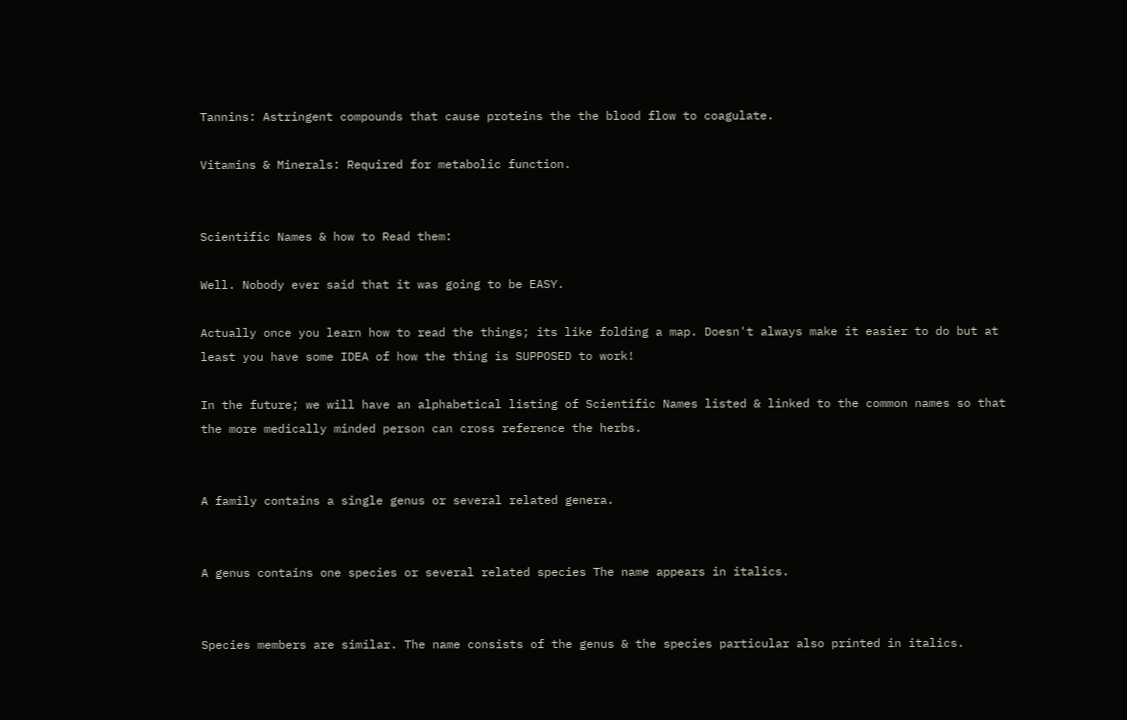Tannins: Astringent compounds that cause proteins the the blood flow to coagulate.

Vitamins & Minerals: Required for metabolic function.


Scientific Names & how to Read them:

Well. Nobody ever said that it was going to be EASY.

Actually once you learn how to read the things; its like folding a map. Doesn't always make it easier to do but at least you have some IDEA of how the thing is SUPPOSED to work!

In the future; we will have an alphabetical listing of Scientific Names listed & linked to the common names so that the more medically minded person can cross reference the herbs.


A family contains a single genus or several related genera.


A genus contains one species or several related species The name appears in italics.


Species members are similar. The name consists of the genus & the species particular also printed in italics.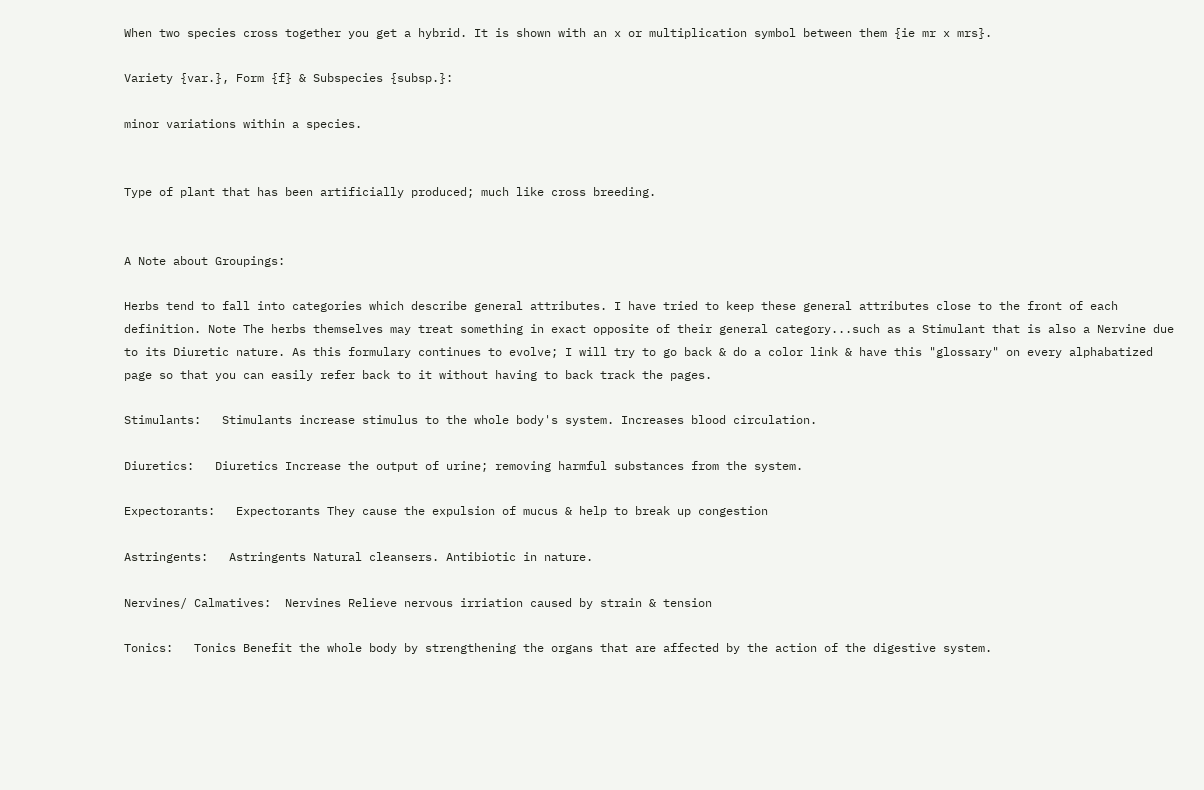When two species cross together you get a hybrid. It is shown with an x or multiplication symbol between them {ie mr x mrs}.

Variety {var.}, Form {f} & Subspecies {subsp.}:

minor variations within a species.


Type of plant that has been artificially produced; much like cross breeding.


A Note about Groupings:

Herbs tend to fall into categories which describe general attributes. I have tried to keep these general attributes close to the front of each definition. Note The herbs themselves may treat something in exact opposite of their general category...such as a Stimulant that is also a Nervine due to its Diuretic nature. As this formulary continues to evolve; I will try to go back & do a color link & have this "glossary" on every alphabatized page so that you can easily refer back to it without having to back track the pages.

Stimulants:   Stimulants increase stimulus to the whole body's system. Increases blood circulation.

Diuretics:   Diuretics Increase the output of urine; removing harmful substances from the system.

Expectorants:   Expectorants They cause the expulsion of mucus & help to break up congestion

Astringents:   Astringents Natural cleansers. Antibiotic in nature.

Nervines/ Calmatives:  Nervines Relieve nervous irriation caused by strain & tension

Tonics:   Tonics Benefit the whole body by strengthening the organs that are affected by the action of the digestive system.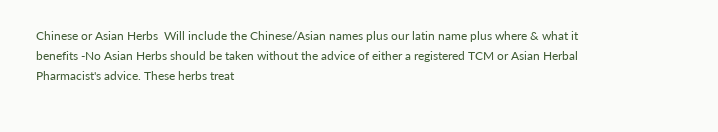Chinese or Asian Herbs  Will include the Chinese/Asian names plus our latin name plus where & what it benefits -No Asian Herbs should be taken without the advice of either a registered TCM or Asian Herbal Pharmacist's advice. These herbs treat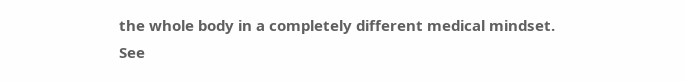the whole body in a completely different medical mindset. See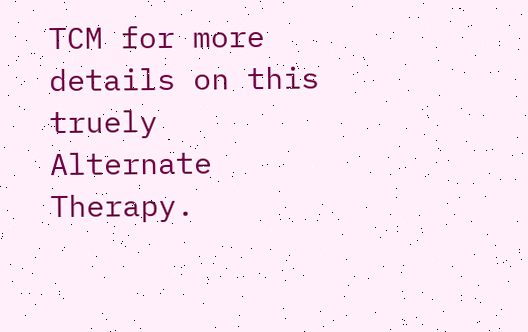TCM for more details on this truely Alternate Therapy.